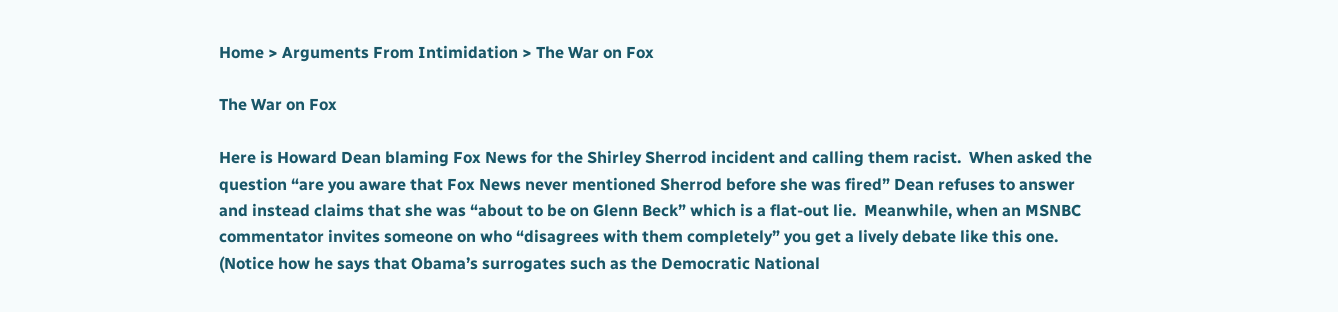Home > Arguments From Intimidation > The War on Fox

The War on Fox

Here is Howard Dean blaming Fox News for the Shirley Sherrod incident and calling them racist.  When asked the question “are you aware that Fox News never mentioned Sherrod before she was fired” Dean refuses to answer and instead claims that she was “about to be on Glenn Beck” which is a flat-out lie.  Meanwhile, when an MSNBC commentator invites someone on who “disagrees with them completely” you get a lively debate like this one.  (Notice how he says that Obama’s surrogates such as the Democratic National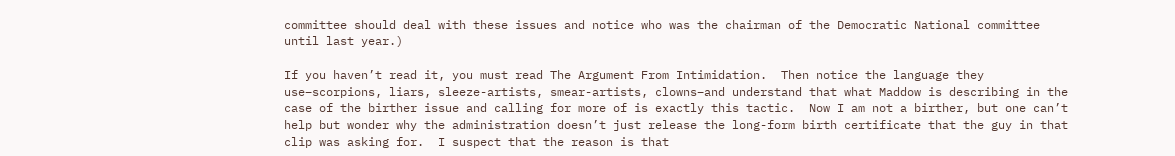committee should deal with these issues and notice who was the chairman of the Democratic National committee until last year.)

If you haven’t read it, you must read The Argument From Intimidation.  Then notice the language they use–scorpions, liars, sleeze-artists, smear-artists, clowns–and understand that what Maddow is describing in the case of the birther issue and calling for more of is exactly this tactic.  Now I am not a birther, but one can’t help but wonder why the administration doesn’t just release the long-form birth certificate that the guy in that clip was asking for.  I suspect that the reason is that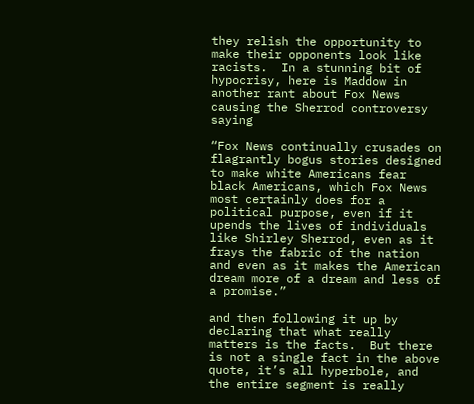they relish the opportunity to make their opponents look like racists.  In a stunning bit of hypocrisy, here is Maddow in another rant about Fox News causing the Sherrod controversy saying

“Fox News continually crusades on flagrantly bogus stories designed to make white Americans fear black Americans, which Fox News most certainly does for a political purpose, even if it upends the lives of individuals like Shirley Sherrod, even as it frays the fabric of the nation and even as it makes the American dream more of a dream and less of a promise.”

and then following it up by declaring that what really matters is the facts.  But there is not a single fact in the above quote, it’s all hyperbole, and the entire segment is really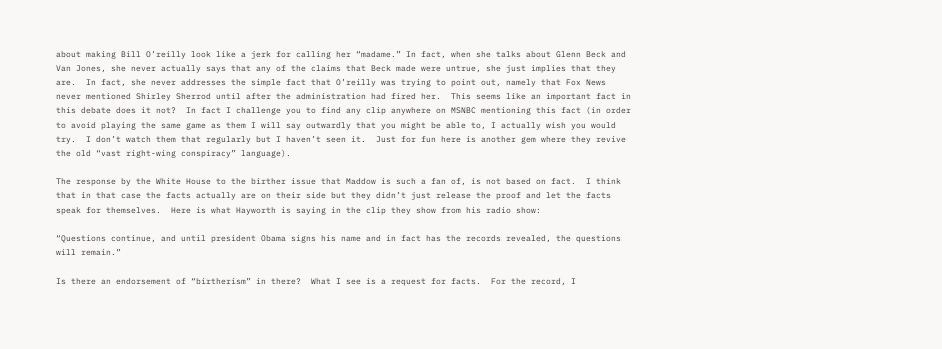about making Bill O’reilly look like a jerk for calling her “madame.” In fact, when she talks about Glenn Beck and Van Jones, she never actually says that any of the claims that Beck made were untrue, she just implies that they are.  In fact, she never addresses the simple fact that O’reilly was trying to point out, namely that Fox News never mentioned Shirley Sherrod until after the administration had fired her.  This seems like an important fact in this debate does it not?  In fact I challenge you to find any clip anywhere on MSNBC mentioning this fact (in order to avoid playing the same game as them I will say outwardly that you might be able to, I actually wish you would try.  I don’t watch them that regularly but I haven’t seen it.  Just for fun here is another gem where they revive the old “vast right-wing conspiracy” language).

The response by the White House to the birther issue that Maddow is such a fan of, is not based on fact.  I think that in that case the facts actually are on their side but they didn’t just release the proof and let the facts speak for themselves.  Here is what Hayworth is saying in the clip they show from his radio show:

“Questions continue, and until president Obama signs his name and in fact has the records revealed, the questions will remain.”

Is there an endorsement of “birtherism” in there?  What I see is a request for facts.  For the record, I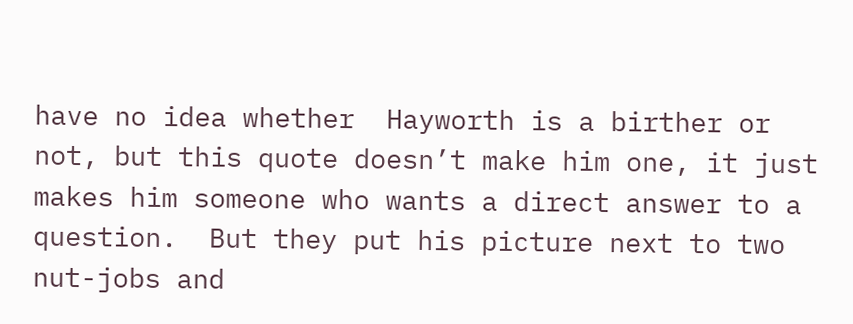have no idea whether  Hayworth is a birther or not, but this quote doesn’t make him one, it just makes him someone who wants a direct answer to a question.  But they put his picture next to two nut-jobs and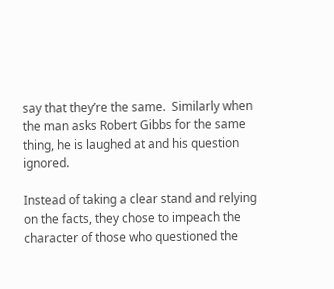say that they’re the same.  Similarly when the man asks Robert Gibbs for the same thing, he is laughed at and his question ignored.

Instead of taking a clear stand and relying on the facts, they chose to impeach the character of those who questioned the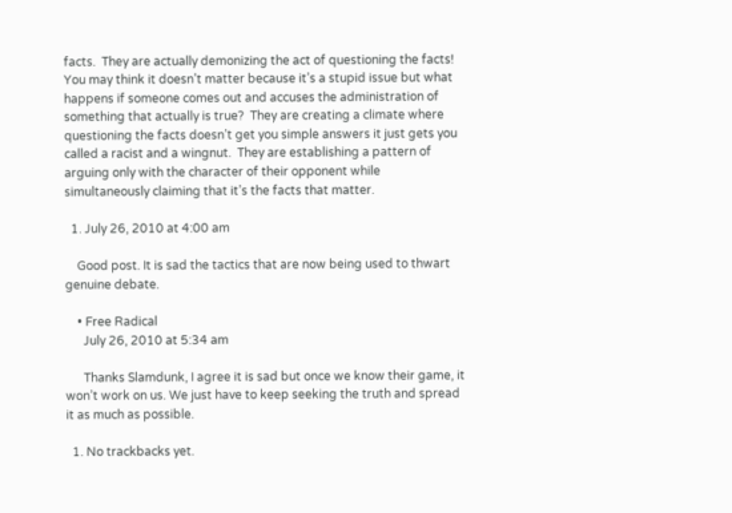facts.  They are actually demonizing the act of questioning the facts!  You may think it doesn’t matter because it’s a stupid issue but what happens if someone comes out and accuses the administration of something that actually is true?  They are creating a climate where questioning the facts doesn’t get you simple answers it just gets you called a racist and a wingnut.  They are establishing a pattern of arguing only with the character of their opponent while simultaneously claiming that it’s the facts that matter.

  1. July 26, 2010 at 4:00 am

    Good post. It is sad the tactics that are now being used to thwart genuine debate.

    • Free Radical
      July 26, 2010 at 5:34 am

      Thanks Slamdunk, I agree it is sad but once we know their game, it won’t work on us. We just have to keep seeking the truth and spread it as much as possible.

  1. No trackbacks yet.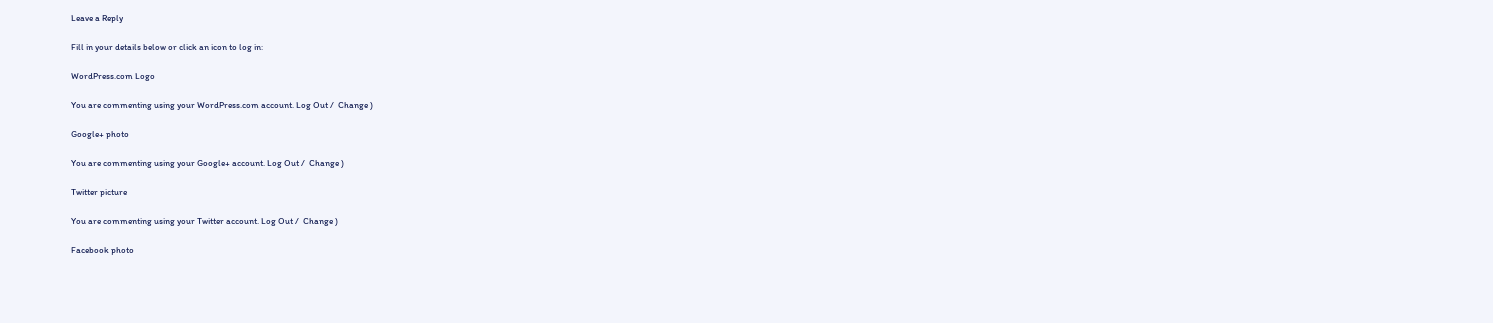Leave a Reply

Fill in your details below or click an icon to log in:

WordPress.com Logo

You are commenting using your WordPress.com account. Log Out /  Change )

Google+ photo

You are commenting using your Google+ account. Log Out /  Change )

Twitter picture

You are commenting using your Twitter account. Log Out /  Change )

Facebook photo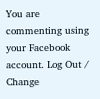You are commenting using your Facebook account. Log Out /  Change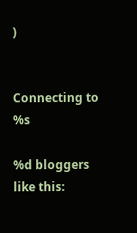)


Connecting to %s

%d bloggers like this: